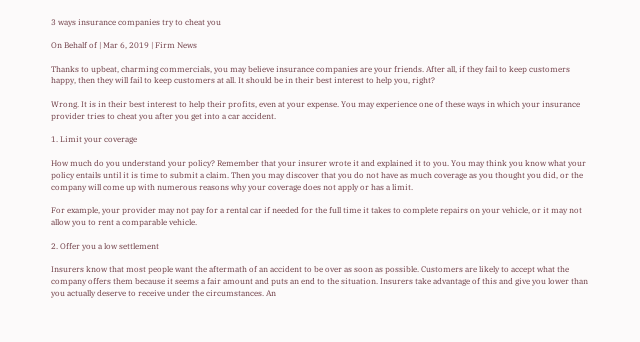3 ways insurance companies try to cheat you

On Behalf of | Mar 6, 2019 | Firm News

Thanks to upbeat, charming commercials, you may believe insurance companies are your friends. After all, if they fail to keep customers happy, then they will fail to keep customers at all. It should be in their best interest to help you, right?

Wrong. It is in their best interest to help their profits, even at your expense. You may experience one of these ways in which your insurance provider tries to cheat you after you get into a car accident.

1. Limit your coverage

How much do you understand your policy? Remember that your insurer wrote it and explained it to you. You may think you know what your policy entails until it is time to submit a claim. Then you may discover that you do not have as much coverage as you thought you did, or the company will come up with numerous reasons why your coverage does not apply or has a limit.

For example, your provider may not pay for a rental car if needed for the full time it takes to complete repairs on your vehicle, or it may not allow you to rent a comparable vehicle.

2. Offer you a low settlement

Insurers know that most people want the aftermath of an accident to be over as soon as possible. Customers are likely to accept what the company offers them because it seems a fair amount and puts an end to the situation. Insurers take advantage of this and give you lower than you actually deserve to receive under the circumstances. An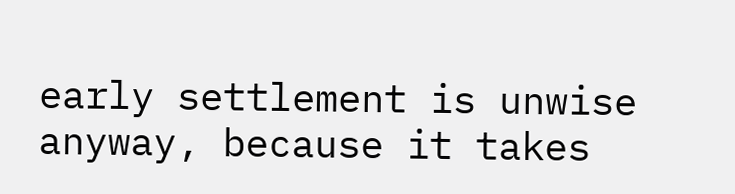early settlement is unwise anyway, because it takes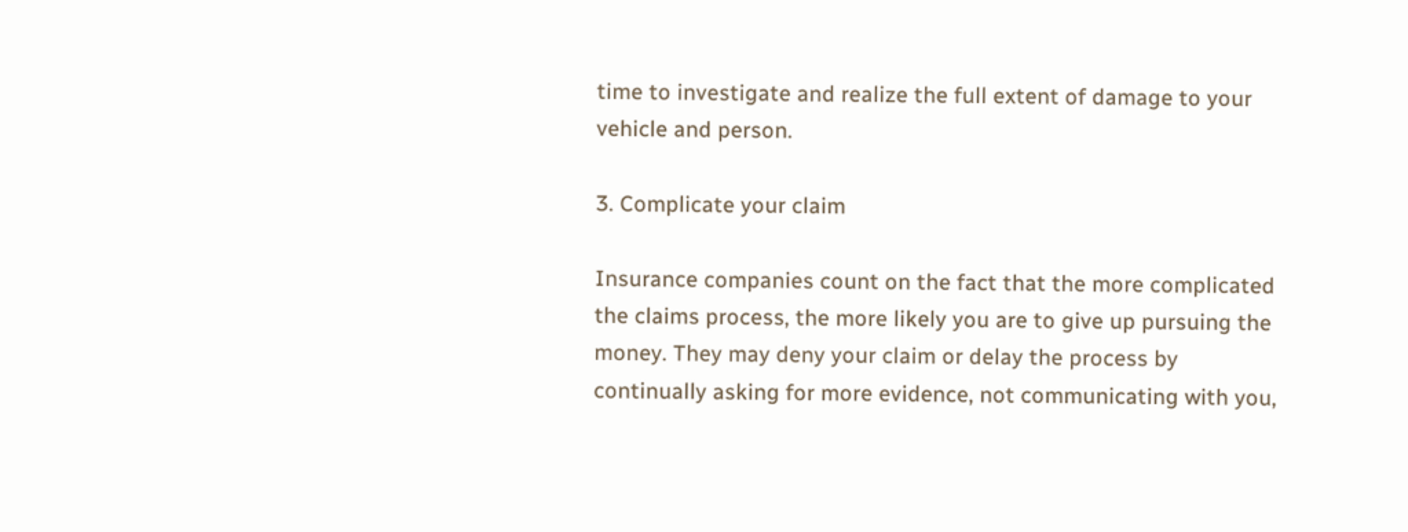time to investigate and realize the full extent of damage to your vehicle and person.

3. Complicate your claim

Insurance companies count on the fact that the more complicated the claims process, the more likely you are to give up pursuing the money. They may deny your claim or delay the process by continually asking for more evidence, not communicating with you,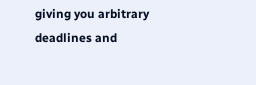giving you arbitrary deadlines and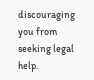discouraging you from seeking legal help.